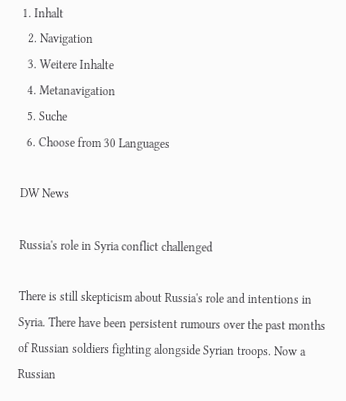1. Inhalt
  2. Navigation
  3. Weitere Inhalte
  4. Metanavigation
  5. Suche
  6. Choose from 30 Languages

DW News

Russia's role in Syria conflict challenged

There is still skepticism about Russia's role and intentions in Syria. There have been persistent rumours over the past months of Russian soldiers fighting alongside Syrian troops. Now a Russian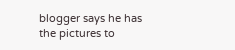blogger says he has the pictures to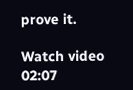prove it.

Watch video 02:07